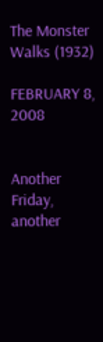The Monster Walks (1932)

FEBRUARY 8, 2008


Another Friday, another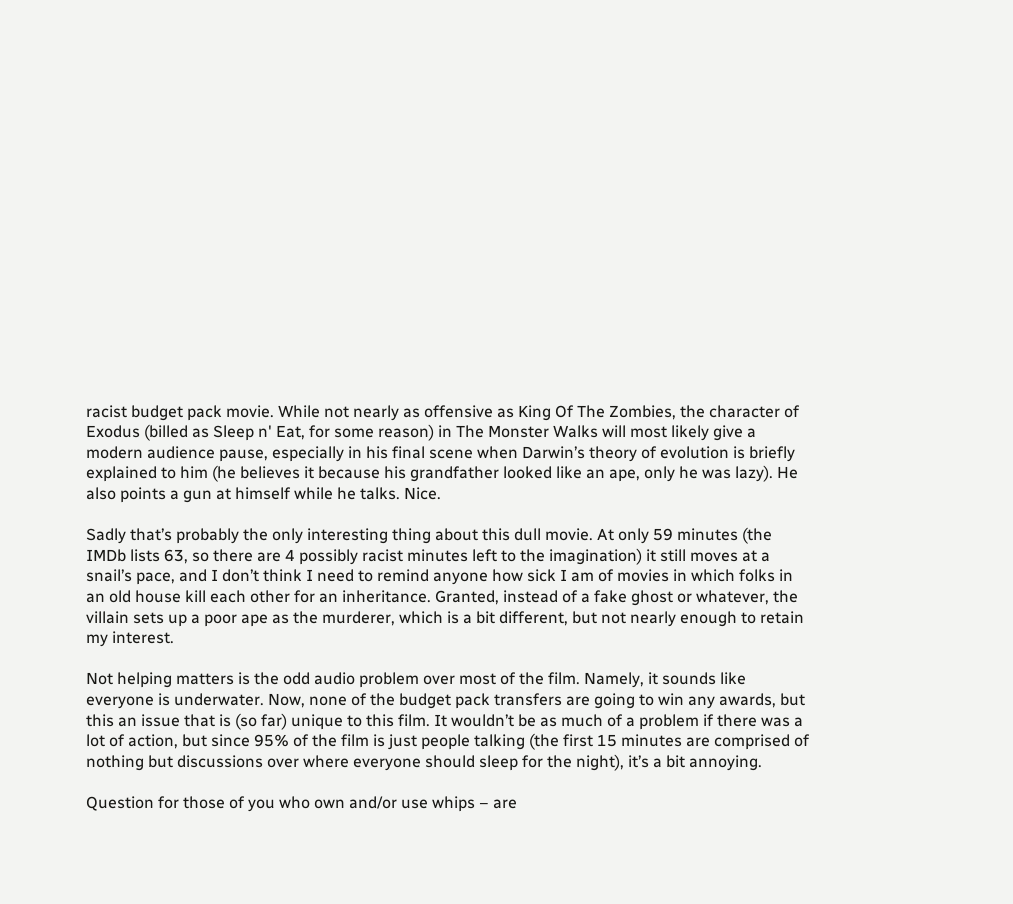racist budget pack movie. While not nearly as offensive as King Of The Zombies, the character of Exodus (billed as Sleep n' Eat, for some reason) in The Monster Walks will most likely give a modern audience pause, especially in his final scene when Darwin’s theory of evolution is briefly explained to him (he believes it because his grandfather looked like an ape, only he was lazy). He also points a gun at himself while he talks. Nice.

Sadly that’s probably the only interesting thing about this dull movie. At only 59 minutes (the IMDb lists 63, so there are 4 possibly racist minutes left to the imagination) it still moves at a snail’s pace, and I don’t think I need to remind anyone how sick I am of movies in which folks in an old house kill each other for an inheritance. Granted, instead of a fake ghost or whatever, the villain sets up a poor ape as the murderer, which is a bit different, but not nearly enough to retain my interest.

Not helping matters is the odd audio problem over most of the film. Namely, it sounds like everyone is underwater. Now, none of the budget pack transfers are going to win any awards, but this an issue that is (so far) unique to this film. It wouldn’t be as much of a problem if there was a lot of action, but since 95% of the film is just people talking (the first 15 minutes are comprised of nothing but discussions over where everyone should sleep for the night), it’s a bit annoying.

Question for those of you who own and/or use whips – are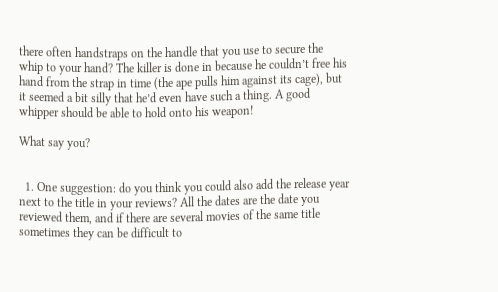there often handstraps on the handle that you use to secure the whip to your hand? The killer is done in because he couldn’t free his hand from the strap in time (the ape pulls him against its cage), but it seemed a bit silly that he’d even have such a thing. A good whipper should be able to hold onto his weapon!

What say you?


  1. One suggestion: do you think you could also add the release year next to the title in your reviews? All the dates are the date you reviewed them, and if there are several movies of the same title sometimes they can be difficult to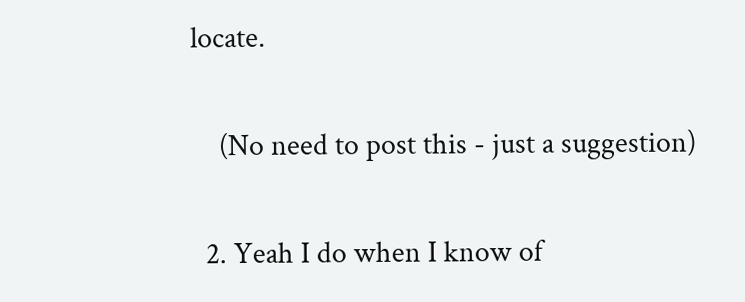locate.

    (No need to post this - just a suggestion)

  2. Yeah I do when I know of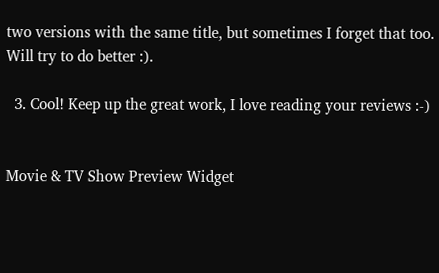two versions with the same title, but sometimes I forget that too. Will try to do better :).

  3. Cool! Keep up the great work, I love reading your reviews :-)


Movie & TV Show Preview Widget